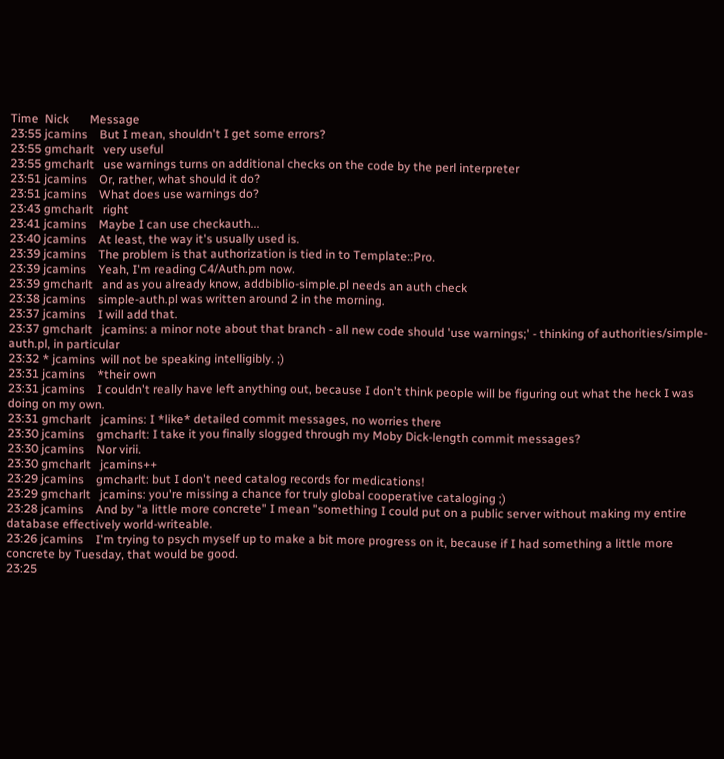Time  Nick       Message
23:55 jcamins    But I mean, shouldn't I get some errors?
23:55 gmcharlt   very useful
23:55 gmcharlt   use warnings turns on additional checks on the code by the perl interpreter
23:51 jcamins    Or, rather, what should it do?
23:51 jcamins    What does use warnings do?
23:43 gmcharlt   right
23:41 jcamins    Maybe I can use checkauth...
23:40 jcamins    At least, the way it's usually used is.
23:39 jcamins    The problem is that authorization is tied in to Template::Pro.
23:39 jcamins    Yeah, I'm reading C4/Auth.pm now.
23:39 gmcharlt   and as you already know, addbiblio-simple.pl needs an auth check
23:38 jcamins    simple-auth.pl was written around 2 in the morning.
23:37 jcamins    I will add that.
23:37 gmcharlt   jcamins: a minor note about that branch - all new code should 'use warnings;' - thinking of authorities/simple-auth.pl, in particular
23:32 * jcamins  will not be speaking intelligibly. ;)
23:31 jcamins    *their own
23:31 jcamins    I couldn't really have left anything out, because I don't think people will be figuring out what the heck I was doing on my own.
23:31 gmcharlt   jcamins: I *like* detailed commit messages, no worries there
23:30 jcamins    gmcharlt: I take it you finally slogged through my Moby Dick-length commit messages?
23:30 jcamins    Nor virii.
23:30 gmcharlt   jcamins++
23:29 jcamins    gmcharlt: but I don't need catalog records for medications!
23:29 gmcharlt   jcamins: you're missing a chance for truly global cooperative cataloging ;)
23:28 jcamins    And by "a little more concrete" I mean "something I could put on a public server without making my entire database effectively world-writeable.
23:26 jcamins    I'm trying to psych myself up to make a bit more progress on it, because if I had something a little more concrete by Tuesday, that would be good.
23:25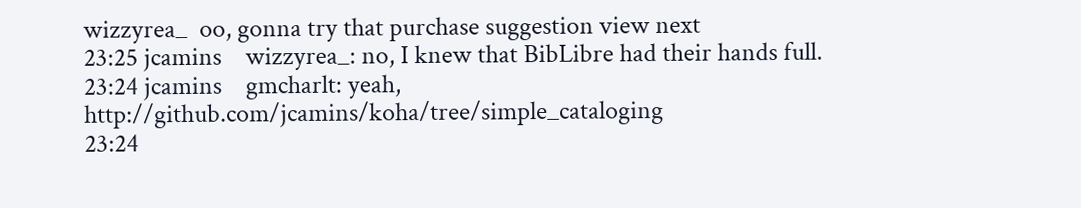wizzyrea_  oo, gonna try that purchase suggestion view next
23:25 jcamins    wizzyrea_: no, I knew that BibLibre had their hands full.
23:24 jcamins    gmcharlt: yeah, http://github.com/jcamins/koha/tree/simple_cataloging
23:24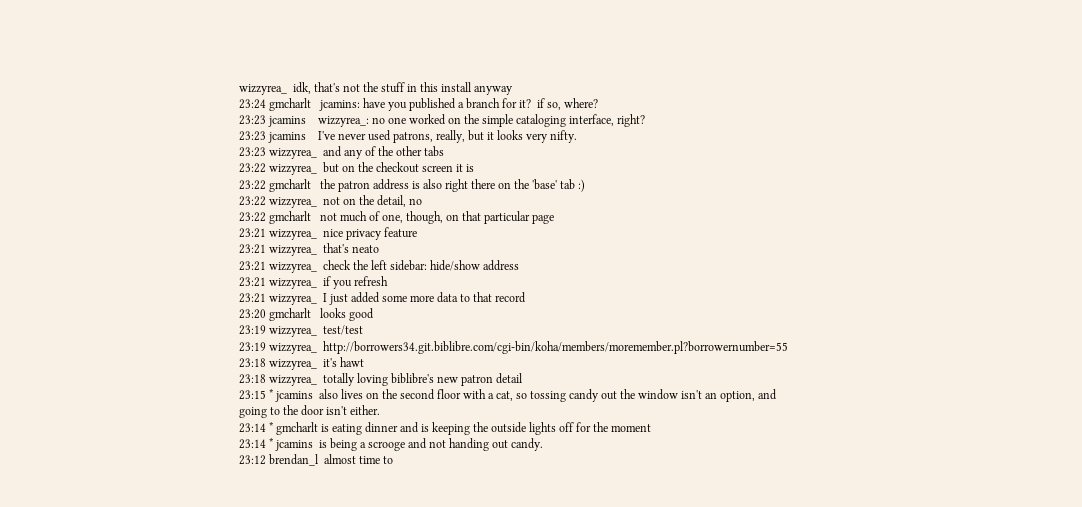wizzyrea_  idk, that's not the stuff in this install anyway
23:24 gmcharlt   jcamins: have you published a branch for it?  if so, where?
23:23 jcamins    wizzyrea_: no one worked on the simple cataloging interface, right?
23:23 jcamins    I've never used patrons, really, but it looks very nifty.
23:23 wizzyrea_  and any of the other tabs
23:22 wizzyrea_  but on the checkout screen it is
23:22 gmcharlt   the patron address is also right there on the 'base' tab :)
23:22 wizzyrea_  not on the detail, no
23:22 gmcharlt   not much of one, though, on that particular page
23:21 wizzyrea_  nice privacy feature
23:21 wizzyrea_  that's neato
23:21 wizzyrea_  check the left sidebar: hide/show address
23:21 wizzyrea_  if you refresh
23:21 wizzyrea_  I just added some more data to that record
23:20 gmcharlt   looks good
23:19 wizzyrea_  test/test
23:19 wizzyrea_  http://borrowers34.git.biblibre.com/cgi-bin/koha/members/moremember.pl?borrowernumber=55
23:18 wizzyrea_  it's hawt
23:18 wizzyrea_  totally loving biblibre's new patron detail
23:15 * jcamins  also lives on the second floor with a cat, so tossing candy out the window isn't an option, and going to the door isn't either.
23:14 * gmcharlt is eating dinner and is keeping the outside lights off for the moment
23:14 * jcamins  is being a scrooge and not handing out candy.
23:12 brendan_l  almost time to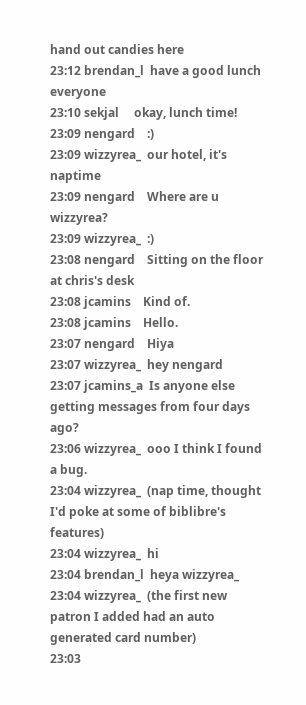hand out candies here
23:12 brendan_l  have a good lunch everyone
23:10 sekjal     okay, lunch time!
23:09 nengard    :)
23:09 wizzyrea_  our hotel, it's naptime
23:09 nengard    Where are u wizzyrea?
23:09 wizzyrea_  :)
23:08 nengard    Sitting on the floor at chris's desk
23:08 jcamins    Kind of.
23:08 jcamins    Hello.
23:07 nengard    Hiya
23:07 wizzyrea_  hey nengard
23:07 jcamins_a  Is anyone else getting messages from four days ago?
23:06 wizzyrea_  ooo I think I found a bug.
23:04 wizzyrea_  (nap time, thought I'd poke at some of biblibre's features)
23:04 wizzyrea_  hi
23:04 brendan_l  heya wizzyrea_
23:04 wizzyrea_  (the first new patron I added had an auto generated card number)
23:03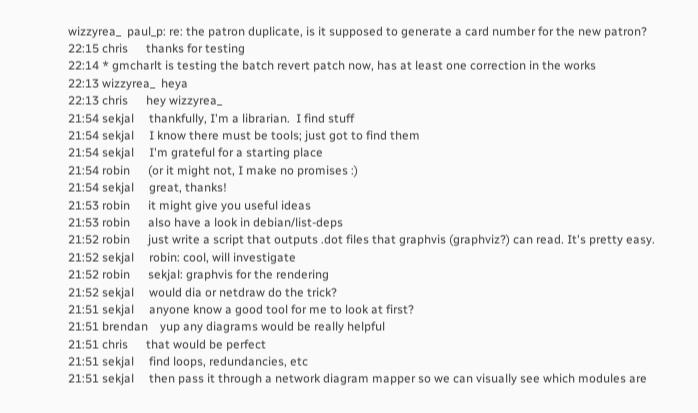wizzyrea_  paul_p: re: the patron duplicate, is it supposed to generate a card number for the new patron?
22:15 chris      thanks for testing
22:14 * gmcharlt is testing the batch revert patch now, has at least one correction in the works
22:13 wizzyrea_  heya
22:13 chris      hey wizzyrea_
21:54 sekjal     thankfully, I'm a librarian.  I find stuff
21:54 sekjal     I know there must be tools; just got to find them
21:54 sekjal     I'm grateful for a starting place
21:54 robin      (or it might not, I make no promises :)
21:54 sekjal     great, thanks!
21:53 robin      it might give you useful ideas
21:53 robin      also have a look in debian/list-deps
21:52 robin      just write a script that outputs .dot files that graphvis (graphviz?) can read. It's pretty easy.
21:52 sekjal     robin: cool, will investigate
21:52 robin      sekjal: graphvis for the rendering
21:52 sekjal     would dia or netdraw do the trick?
21:51 sekjal     anyone know a good tool for me to look at first?
21:51 brendan    yup any diagrams would be really helpful
21:51 chris      that would be perfect
21:51 sekjal     find loops, redundancies, etc
21:51 sekjal     then pass it through a network diagram mapper so we can visually see which modules are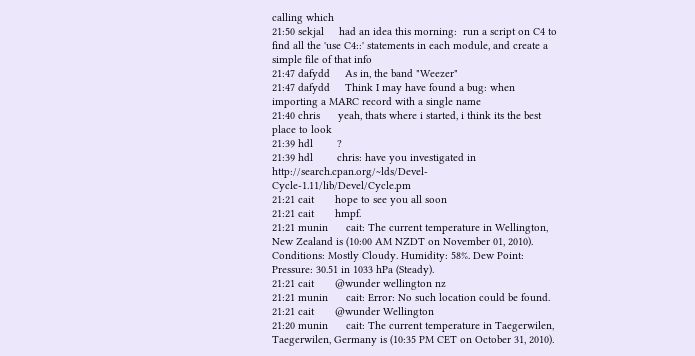calling which
21:50 sekjal     had an idea this morning:  run a script on C4 to find all the 'use C4::' statements in each module, and create a simple file of that info
21:47 dafydd     As in, the band "Weezer"
21:47 dafydd     Think I may have found a bug: when importing a MARC record with a single name
21:40 chris      yeah, thats where i started, i think its the best place to look
21:39 hdl        ?
21:39 hdl        chris: have you investigated in http://search.cpan.org/~lds/Devel-Cycle-1.11/lib/Devel/Cycle.pm
21:21 cait       hope to see you all soon
21:21 cait       hmpf.
21:21 munin      cait: The current temperature in Wellington, New Zealand is (10:00 AM NZDT on November 01, 2010). Conditions: Mostly Cloudy. Humidity: 58%. Dew Point: Pressure: 30.51 in 1033 hPa (Steady).
21:21 cait       @wunder wellington nz
21:21 munin      cait: Error: No such location could be found.
21:21 cait       @wunder Wellington
21:20 munin      cait: The current temperature in Taegerwilen, Taegerwilen, Germany is (10:35 PM CET on October 31, 2010).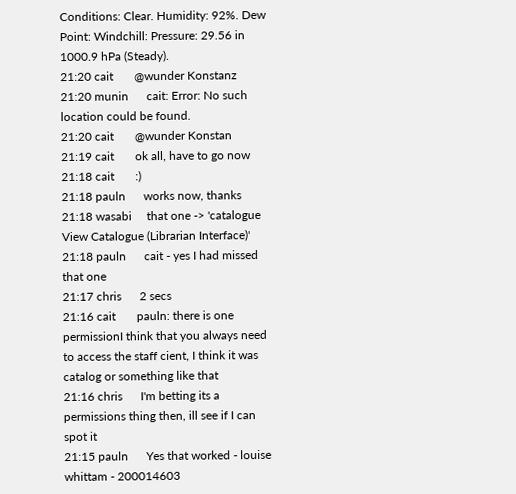Conditions: Clear. Humidity: 92%. Dew Point: Windchill: Pressure: 29.56 in 1000.9 hPa (Steady).
21:20 cait       @wunder Konstanz
21:20 munin      cait: Error: No such location could be found.
21:20 cait       @wunder Konstan
21:19 cait       ok all, have to go now
21:18 cait       :)
21:18 pauln      works now, thanks
21:18 wasabi     that one -> 'catalogue  View Catalogue (Librarian Interface)'
21:18 pauln      cait - yes I had missed that one
21:17 chris      2 secs
21:16 cait       pauln: there is one permissionI think that you always need to access the staff cient, I think it was catalog or something like that
21:16 chris      I'm betting its a permissions thing then, ill see if I can spot it
21:15 pauln      Yes that worked - louise whittam - 200014603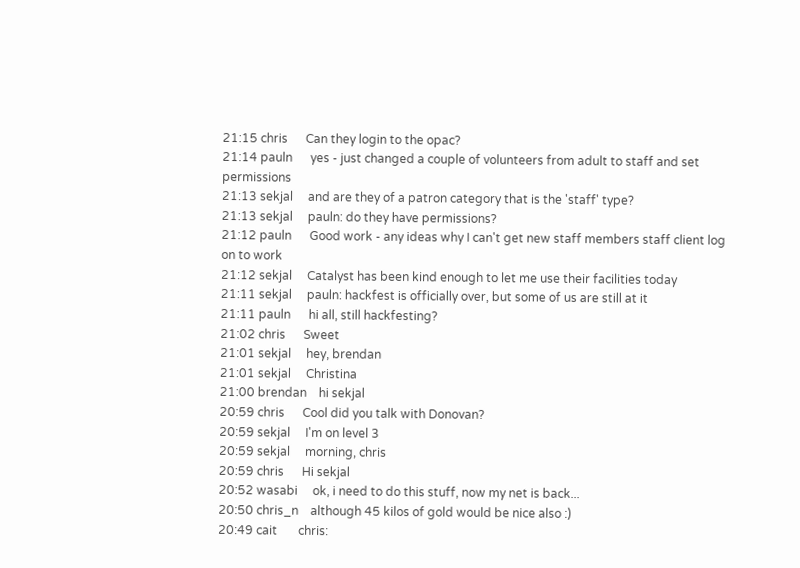21:15 chris      Can they login to the opac?
21:14 pauln      yes - just changed a couple of volunteers from adult to staff and set permissions
21:13 sekjal     and are they of a patron category that is the 'staff' type?
21:13 sekjal     pauln: do they have permissions?
21:12 pauln      Good work - any ideas why I can't get new staff members staff client log on to work
21:12 sekjal     Catalyst has been kind enough to let me use their facilities today
21:11 sekjal     pauln: hackfest is officially over, but some of us are still at it
21:11 pauln      hi all, still hackfesting?
21:02 chris      Sweet
21:01 sekjal     hey, brendan
21:01 sekjal     Christina
21:00 brendan    hi sekjal
20:59 chris      Cool did you talk with Donovan?
20:59 sekjal     I'm on level 3
20:59 sekjal     morning, chris
20:59 chris      Hi sekjal
20:52 wasabi     ok, i need to do this stuff, now my net is back...
20:50 chris_n    although 45 kilos of gold would be nice also :)
20:49 cait       chris: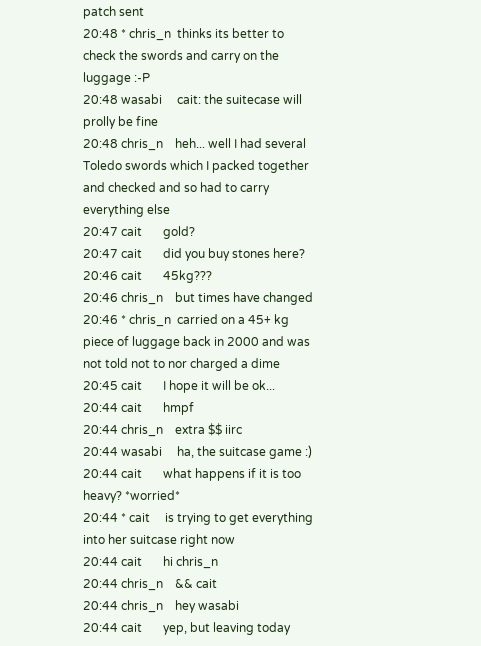patch sent
20:48 * chris_n  thinks its better to check the swords and carry on the luggage :-P
20:48 wasabi     cait: the suitecase will prolly be fine
20:48 chris_n    heh... well I had several Toledo swords which I packed together and checked and so had to carry everything else
20:47 cait       gold?
20:47 cait       did you buy stones here?
20:46 cait       45kg???
20:46 chris_n    but times have changed
20:46 * chris_n  carried on a 45+ kg piece of luggage back in 2000 and was not told not to nor charged a dime
20:45 cait       I hope it will be ok...
20:44 cait       hmpf
20:44 chris_n    extra $$ iirc
20:44 wasabi     ha, the suitcase game :)
20:44 cait       what happens if it is too heavy? *worried*
20:44 * cait     is trying to get everything into her suitcase right now
20:44 cait       hi chris_n
20:44 chris_n    && cait
20:44 chris_n    hey wasabi
20:44 cait       yep, but leaving today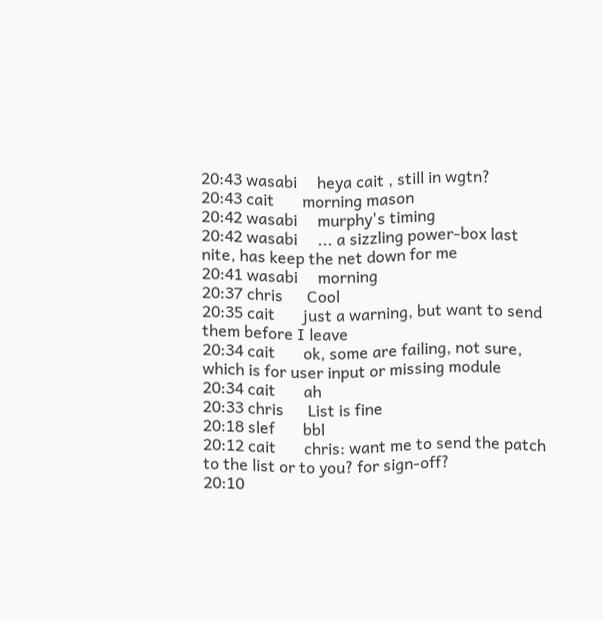20:43 wasabi     heya cait , still in wgtn?
20:43 cait       morning mason
20:42 wasabi     murphy's timing
20:42 wasabi     ... a sizzling power-box last nite, has keep the net down for me
20:41 wasabi     morning
20:37 chris      Cool
20:35 cait       just a warning, but want to send them before I leave
20:34 cait       ok, some are failing, not sure, which is for user input or missing module
20:34 cait       ah
20:33 chris      List is fine
20:18 slef       bbl
20:12 cait       chris: want me to send the patch to the list or to you? for sign-off?
20:10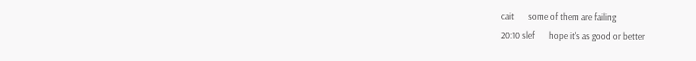cait       some of them are failing
20:10 slef       hope it's as good or better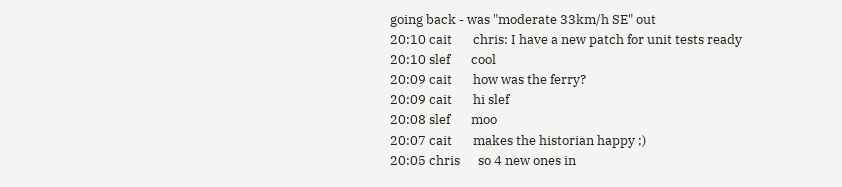going back - was "moderate 33km/h SE" out
20:10 cait       chris: I have a new patch for unit tests ready
20:10 slef       cool
20:09 cait       how was the ferry?
20:09 cait       hi slef
20:08 slef       moo
20:07 cait       makes the historian happy ;)
20:05 chris      so 4 new ones in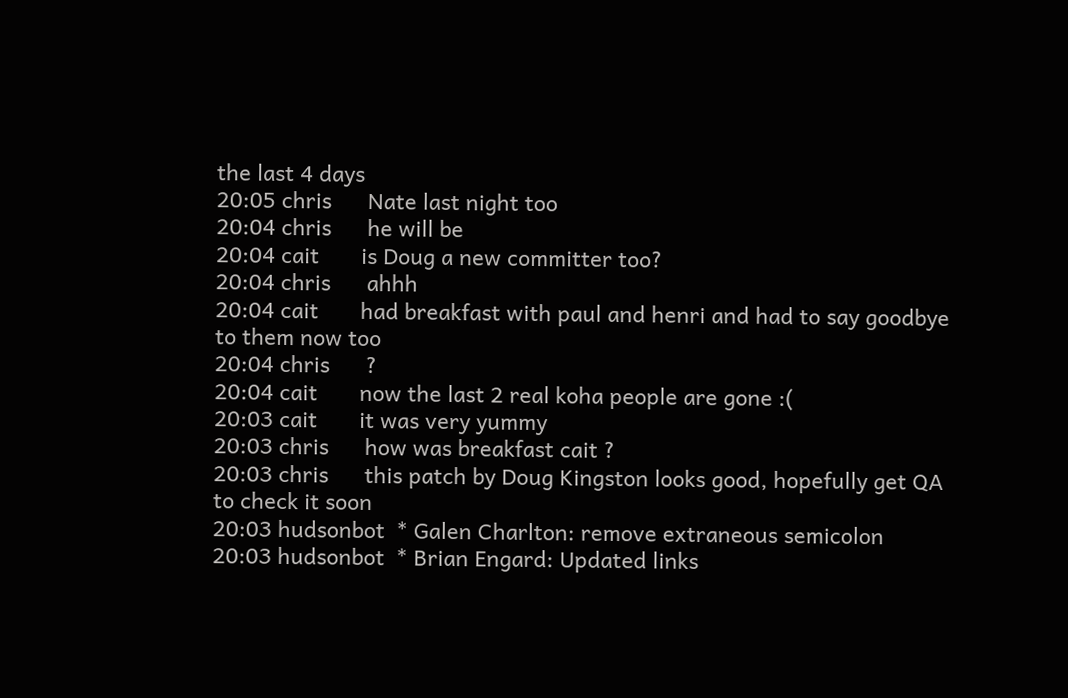the last 4 days
20:05 chris      Nate last night too
20:04 chris      he will be
20:04 cait       is Doug a new committer too?
20:04 chris      ahhh
20:04 cait       had breakfast with paul and henri and had to say goodbye to them now too
20:04 chris      ?
20:04 cait       now the last 2 real koha people are gone :(
20:03 cait       it was very yummy
20:03 chris      how was breakfast cait ?
20:03 chris      this patch by Doug Kingston looks good, hopefully get QA to check it soon
20:03 hudsonbot  * Galen Charlton: remove extraneous semicolon
20:03 hudsonbot  * Brian Engard: Updated links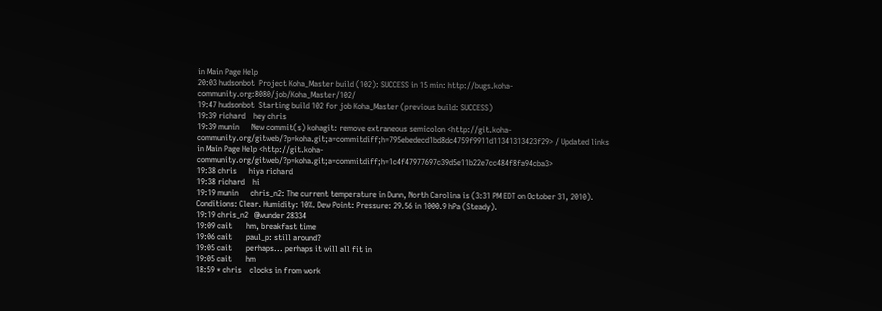in Main Page Help
20:03 hudsonbot  Project Koha_Master build (102): SUCCESS in 15 min: http://bugs.koha-community.org:8080/job/Koha_Master/102/
19:47 hudsonbot  Starting build 102 for job Koha_Master (previous build: SUCCESS)
19:39 richard    hey chris
19:39 munin      New commit(s) kohagit: remove extraneous semicolon <http://git.koha-community.org/gitweb/?p=koha.git;a=commitdiff;h=795ebedecd1bd8dc4759f9911d11341313423f29> / Updated links in Main Page Help <http://git.koha-community.org/gitweb/?p=koha.git;a=commitdiff;h=1c4f47977697c39d5e11b22e7cc484f8fa94cba3>
19:38 chris      hiya richard
19:38 richard    hi
19:19 munin      chris_n2: The current temperature in Dunn, North Carolina is (3:31 PM EDT on October 31, 2010). Conditions: Clear. Humidity: 10%. Dew Point: Pressure: 29.56 in 1000.9 hPa (Steady).
19:19 chris_n2   @wunder 28334
19:09 cait       hm, breakfast time
19:06 cait       paul_p: still around?
19:05 cait       perhaps... perhaps it will all fit in
19:05 cait       hm
18:59 * chris    clocks in from work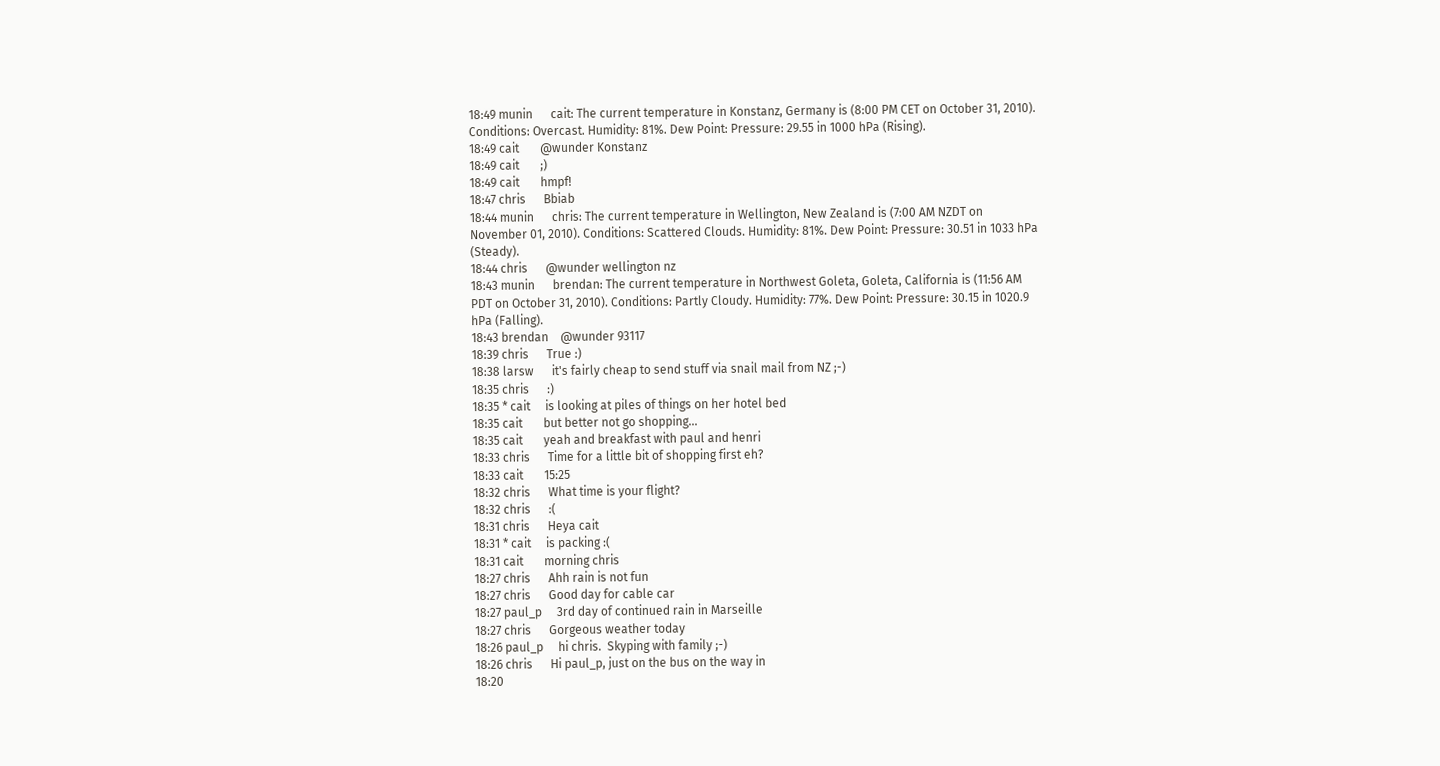18:49 munin      cait: The current temperature in Konstanz, Germany is (8:00 PM CET on October 31, 2010). Conditions: Overcast. Humidity: 81%. Dew Point: Pressure: 29.55 in 1000 hPa (Rising).
18:49 cait       @wunder Konstanz
18:49 cait       ;)
18:49 cait       hmpf!
18:47 chris      Bbiab
18:44 munin      chris: The current temperature in Wellington, New Zealand is (7:00 AM NZDT on November 01, 2010). Conditions: Scattered Clouds. Humidity: 81%. Dew Point: Pressure: 30.51 in 1033 hPa (Steady).
18:44 chris      @wunder wellington nz
18:43 munin      brendan: The current temperature in Northwest Goleta, Goleta, California is (11:56 AM PDT on October 31, 2010). Conditions: Partly Cloudy. Humidity: 77%. Dew Point: Pressure: 30.15 in 1020.9 hPa (Falling).
18:43 brendan    @wunder 93117
18:39 chris      True :)
18:38 larsw      it's fairly cheap to send stuff via snail mail from NZ ;-)
18:35 chris      :)
18:35 * cait     is looking at piles of things on her hotel bed
18:35 cait       but better not go shopping...
18:35 cait       yeah and breakfast with paul and henri
18:33 chris      Time for a little bit of shopping first eh?
18:33 cait       15:25
18:32 chris      What time is your flight?
18:32 chris      :(
18:31 chris      Heya cait
18:31 * cait     is packing :(
18:31 cait       morning chris
18:27 chris      Ahh rain is not fun
18:27 chris      Good day for cable car
18:27 paul_p     3rd day of continued rain in Marseille
18:27 chris      Gorgeous weather today
18:26 paul_p     hi chris.  Skyping with family ;-)
18:26 chris      Hi paul_p, just on the bus on the way in
18:20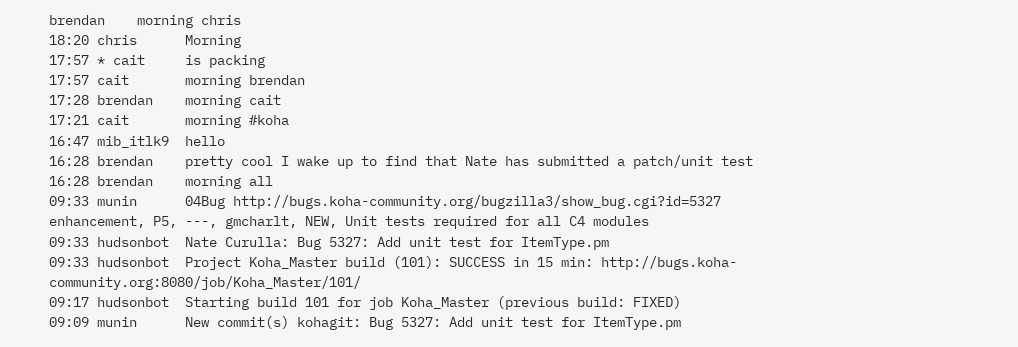brendan    morning chris
18:20 chris      Morning
17:57 * cait     is packing
17:57 cait       morning brendan
17:28 brendan    morning cait
17:21 cait       morning #koha
16:47 mib_itlk9  hello
16:28 brendan    pretty cool I wake up to find that Nate has submitted a patch/unit test
16:28 brendan    morning all
09:33 munin      04Bug http://bugs.koha-community.org/bugzilla3/show_bug.cgi?id=5327 enhancement, P5, ---, gmcharlt, NEW, Unit tests required for all C4 modules
09:33 hudsonbot  Nate Curulla: Bug 5327: Add unit test for ItemType.pm
09:33 hudsonbot  Project Koha_Master build (101): SUCCESS in 15 min: http://bugs.koha-community.org:8080/job/Koha_Master/101/
09:17 hudsonbot  Starting build 101 for job Koha_Master (previous build: FIXED)
09:09 munin      New commit(s) kohagit: Bug 5327: Add unit test for ItemType.pm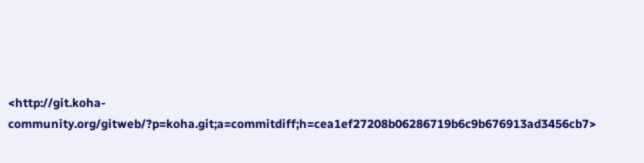<http://git.koha-community.org/gitweb/?p=koha.git;a=commitdiff;h=cea1ef27208b06286719b6c9b676913ad3456cb7>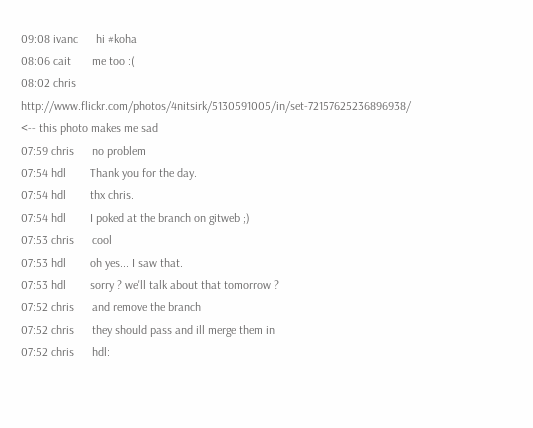09:08 ivanc      hi #koha
08:06 cait       me too :(
08:02 chris      http://www.flickr.com/photos/4nitsirk/5130591005/in/set-72157625236896938/  <-- this photo makes me sad
07:59 chris      no problem
07:54 hdl        Thank you for the day.
07:54 hdl        thx chris.
07:54 hdl        I poked at the branch on gitweb ;)
07:53 chris      cool
07:53 hdl        oh yes... I saw that.
07:53 hdl        sorry ? we'll talk about that tomorrow ?
07:52 chris      and remove the branch
07:52 chris      they should pass and ill merge them in
07:52 chris      hdl: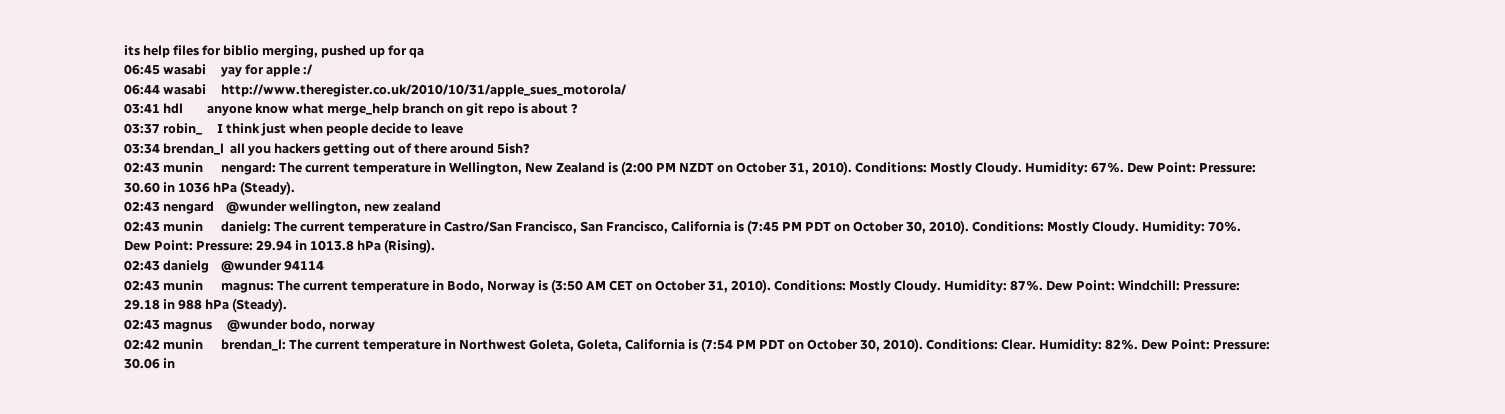its help files for biblio merging, pushed up for qa
06:45 wasabi     yay for apple :/
06:44 wasabi     http://www.theregister.co.uk/2010/10/31/apple_sues_motorola/
03:41 hdl        anyone know what merge_help branch on git repo is about ?
03:37 robin_     I think just when people decide to leave
03:34 brendan_l  all you hackers getting out of there around 5ish?
02:43 munin      nengard: The current temperature in Wellington, New Zealand is (2:00 PM NZDT on October 31, 2010). Conditions: Mostly Cloudy. Humidity: 67%. Dew Point: Pressure: 30.60 in 1036 hPa (Steady).
02:43 nengard    @wunder wellington, new zealand
02:43 munin      danielg: The current temperature in Castro/San Francisco, San Francisco, California is (7:45 PM PDT on October 30, 2010). Conditions: Mostly Cloudy. Humidity: 70%. Dew Point: Pressure: 29.94 in 1013.8 hPa (Rising).
02:43 danielg    @wunder 94114
02:43 munin      magnus: The current temperature in Bodo, Norway is (3:50 AM CET on October 31, 2010). Conditions: Mostly Cloudy. Humidity: 87%. Dew Point: Windchill: Pressure: 29.18 in 988 hPa (Steady).
02:43 magnus     @wunder bodo, norway
02:42 munin      brendan_l: The current temperature in Northwest Goleta, Goleta, California is (7:54 PM PDT on October 30, 2010). Conditions: Clear. Humidity: 82%. Dew Point: Pressure: 30.06 in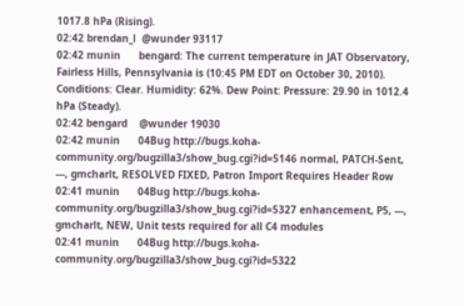1017.8 hPa (Rising).
02:42 brendan_l  @wunder 93117
02:42 munin      bengard: The current temperature in JAT Observatory, Fairless Hills, Pennsylvania is (10:45 PM EDT on October 30, 2010). Conditions: Clear. Humidity: 62%. Dew Point: Pressure: 29.90 in 1012.4 hPa (Steady).
02:42 bengard    @wunder 19030
02:42 munin      04Bug http://bugs.koha-community.org/bugzilla3/show_bug.cgi?id=5146 normal, PATCH-Sent, ---, gmcharlt, RESOLVED FIXED, Patron Import Requires Header Row
02:41 munin      04Bug http://bugs.koha-community.org/bugzilla3/show_bug.cgi?id=5327 enhancement, P5, ---, gmcharlt, NEW, Unit tests required for all C4 modules
02:41 munin      04Bug http://bugs.koha-community.org/bugzilla3/show_bug.cgi?id=5322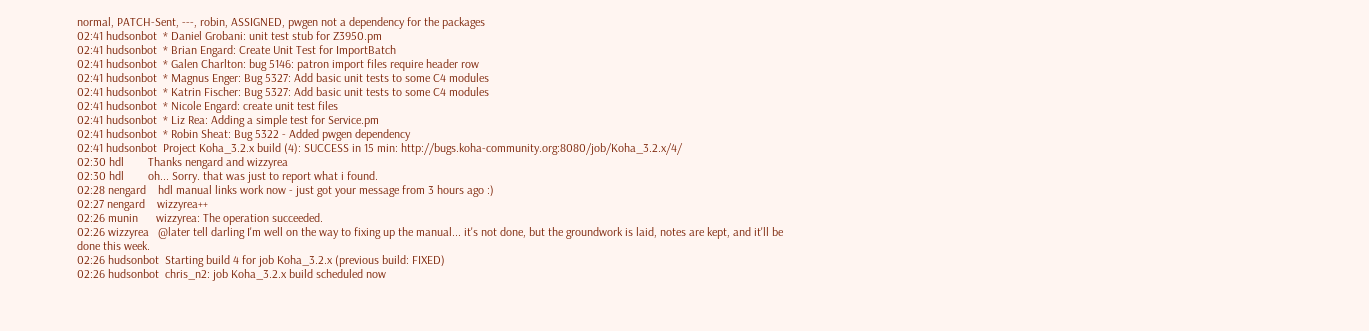normal, PATCH-Sent, ---, robin, ASSIGNED, pwgen not a dependency for the packages
02:41 hudsonbot  * Daniel Grobani: unit test stub for Z3950.pm
02:41 hudsonbot  * Brian Engard: Create Unit Test for ImportBatch
02:41 hudsonbot  * Galen Charlton: bug 5146: patron import files require header row
02:41 hudsonbot  * Magnus Enger: Bug 5327: Add basic unit tests to some C4 modules
02:41 hudsonbot  * Katrin Fischer: Bug 5327: Add basic unit tests to some C4 modules
02:41 hudsonbot  * Nicole Engard: create unit test files
02:41 hudsonbot  * Liz Rea: Adding a simple test for Service.pm
02:41 hudsonbot  * Robin Sheat: Bug 5322 - Added pwgen dependency
02:41 hudsonbot  Project Koha_3.2.x build (4): SUCCESS in 15 min: http://bugs.koha-community.org:8080/job/Koha_3.2.x/4/
02:30 hdl        Thanks nengard and wizzyrea
02:30 hdl        oh... Sorry. that was just to report what i found.
02:28 nengard    hdl manual links work now - just got your message from 3 hours ago :)
02:27 nengard    wizzyrea++
02:26 munin      wizzyrea: The operation succeeded.
02:26 wizzyrea   @later tell darling I'm well on the way to fixing up the manual... it's not done, but the groundwork is laid, notes are kept, and it'll be done this week.
02:26 hudsonbot  Starting build 4 for job Koha_3.2.x (previous build: FIXED)
02:26 hudsonbot  chris_n2: job Koha_3.2.x build scheduled now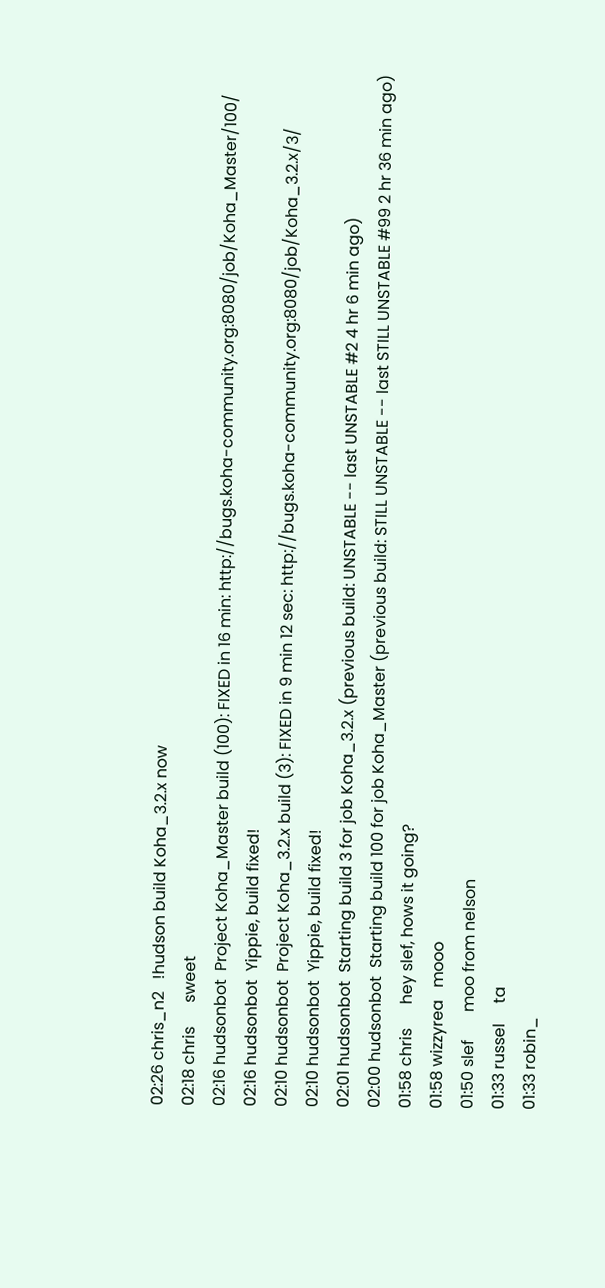02:26 chris_n2   !hudson build Koha_3.2.x now
02:18 chris      sweet
02:16 hudsonbot  Project Koha_Master build (100): FIXED in 16 min: http://bugs.koha-community.org:8080/job/Koha_Master/100/
02:16 hudsonbot  Yippie, build fixed!
02:10 hudsonbot  Project Koha_3.2.x build (3): FIXED in 9 min 12 sec: http://bugs.koha-community.org:8080/job/Koha_3.2.x/3/
02:10 hudsonbot  Yippie, build fixed!
02:01 hudsonbot  Starting build 3 for job Koha_3.2.x (previous build: UNSTABLE -- last UNSTABLE #2 4 hr 6 min ago)
02:00 hudsonbot  Starting build 100 for job Koha_Master (previous build: STILL UNSTABLE -- last STILL UNSTABLE #99 2 hr 36 min ago)
01:58 chris      hey slef, hows it going?
01:58 wizzyrea   mooo
01:50 slef       moo from nelson
01:33 russel     ta
01:33 robin_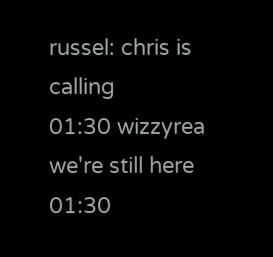russel: chris is calling
01:30 wizzyrea   we're still here
01:30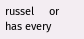russel     or has every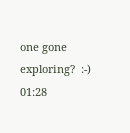one gone exploring?  :-)
01:28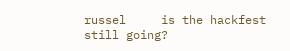russel     is the hackfest still going?